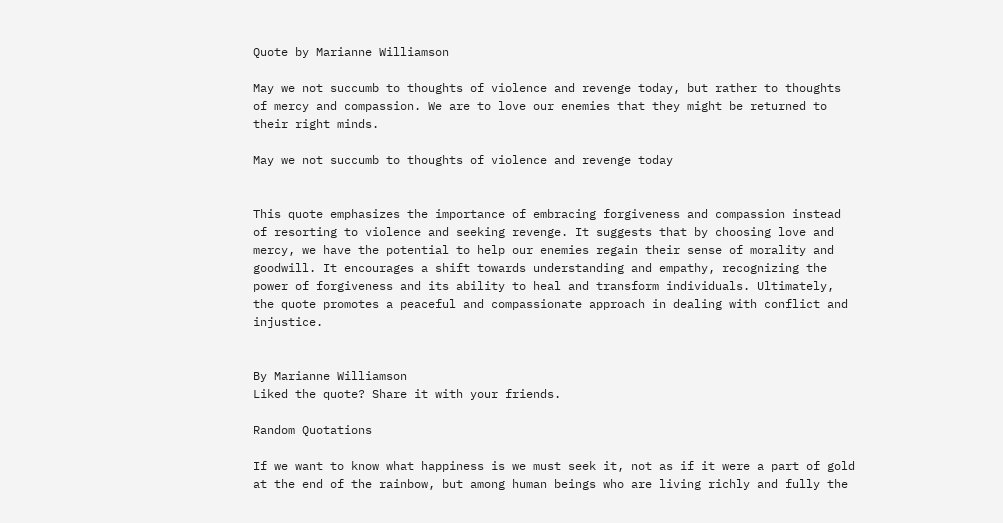Quote by Marianne Williamson

May we not succumb to thoughts of violence and revenge today, but rather to thoughts of mercy and compassion. We are to love our enemies that they might be returned to their right minds.

May we not succumb to thoughts of violence and revenge today


This quote emphasizes the importance of embracing forgiveness and compassion instead of resorting to violence and seeking revenge. It suggests that by choosing love and mercy, we have the potential to help our enemies regain their sense of morality and goodwill. It encourages a shift towards understanding and empathy, recognizing the power of forgiveness and its ability to heal and transform individuals. Ultimately, the quote promotes a peaceful and compassionate approach in dealing with conflict and injustice.


By Marianne Williamson
Liked the quote? Share it with your friends.

Random Quotations

If we want to know what happiness is we must seek it, not as if it were a part of gold at the end of the rainbow, but among human beings who are living richly and fully the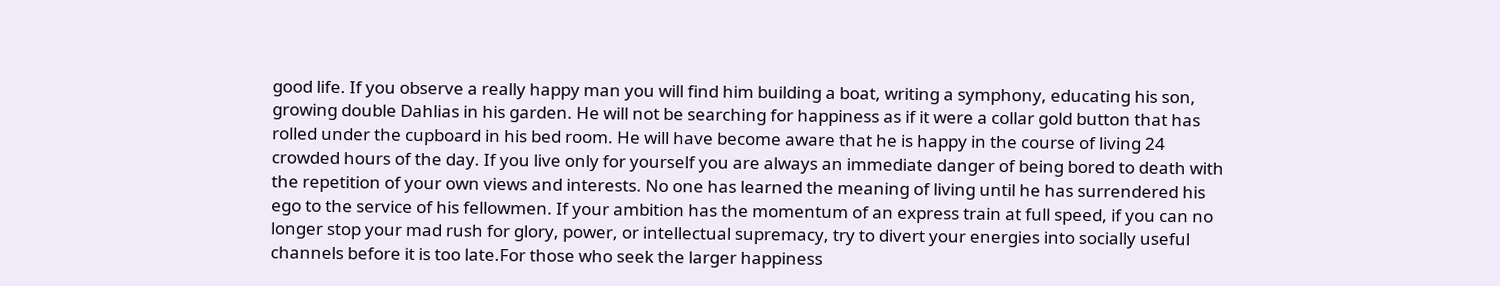good life. If you observe a really happy man you will find him building a boat, writing a symphony, educating his son, growing double Dahlias in his garden. He will not be searching for happiness as if it were a collar gold button that has rolled under the cupboard in his bed room. He will have become aware that he is happy in the course of living 24 crowded hours of the day. If you live only for yourself you are always an immediate danger of being bored to death with the repetition of your own views and interests. No one has learned the meaning of living until he has surrendered his ego to the service of his fellowmen. If your ambition has the momentum of an express train at full speed, if you can no longer stop your mad rush for glory, power, or intellectual supremacy, try to divert your energies into socially useful channels before it is too late.For those who seek the larger happiness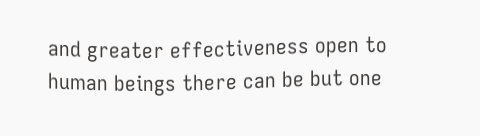and greater effectiveness open to human beings there can be but one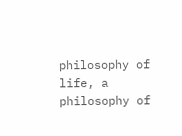philosophy of life, a philosophy of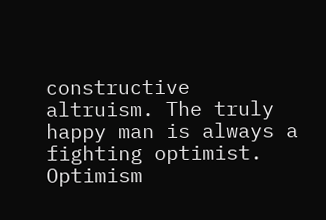constructive altruism. The truly happy man is always a fighting optimist. Optimism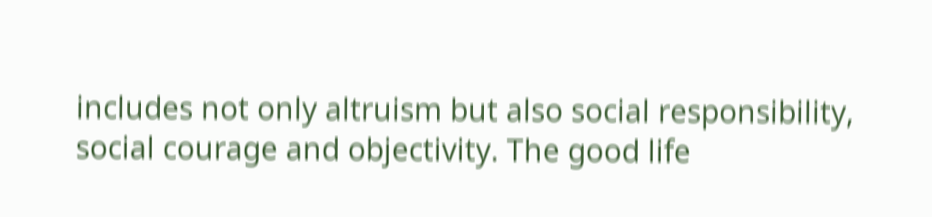includes not only altruism but also social responsibility, social courage and objectivity. The good life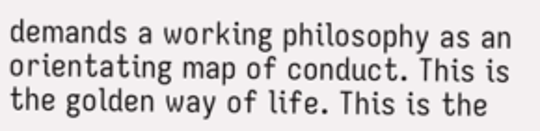demands a working philosophy as an orientating map of conduct. This is the golden way of life. This is the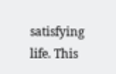satisfying life. This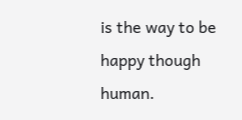is the way to be happy though human.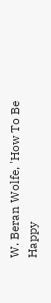W. Beran Wolfe, 'How To Be Happy